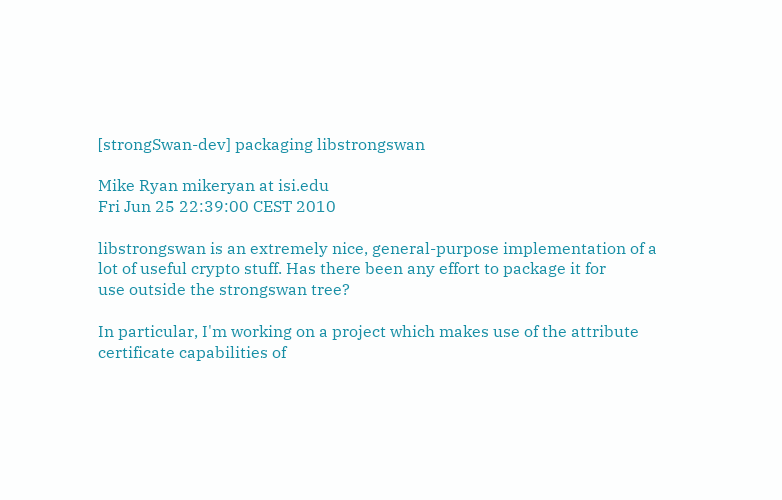[strongSwan-dev] packaging libstrongswan

Mike Ryan mikeryan at isi.edu
Fri Jun 25 22:39:00 CEST 2010

libstrongswan is an extremely nice, general-purpose implementation of a
lot of useful crypto stuff. Has there been any effort to package it for
use outside the strongswan tree?

In particular, I'm working on a project which makes use of the attribute
certificate capabilities of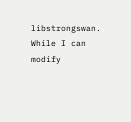libstrongswan. While I can modify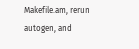Makefile.am, rerun autogen, and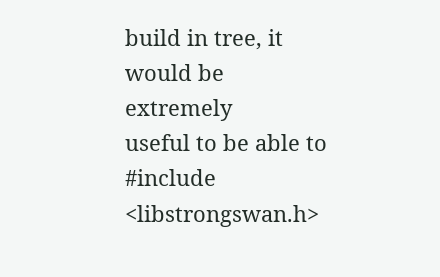build in tree, it would be extremely
useful to be able to #include <libstrongswan.h>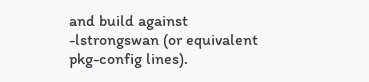and build against
-lstrongswan (or equivalent pkg-config lines).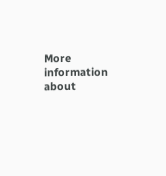More information about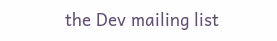the Dev mailing list